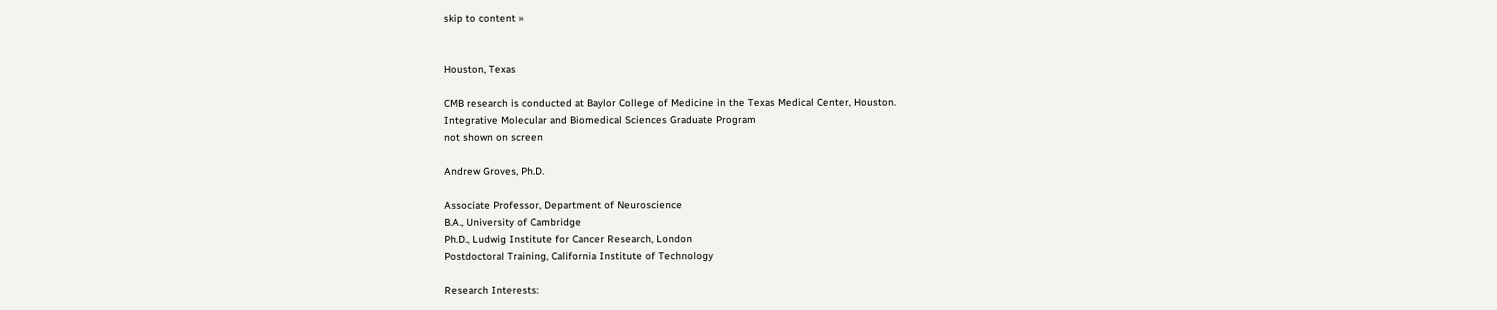skip to content »


Houston, Texas

CMB research is conducted at Baylor College of Medicine in the Texas Medical Center, Houston.
Integrative Molecular and Biomedical Sciences Graduate Program
not shown on screen

Andrew Groves, Ph.D.

Associate Professor, Department of Neuroscience
B.A., University of Cambridge
Ph.D., Ludwig Institute for Cancer Research, London
Postdoctoral Training, California Institute of Technology

Research Interests: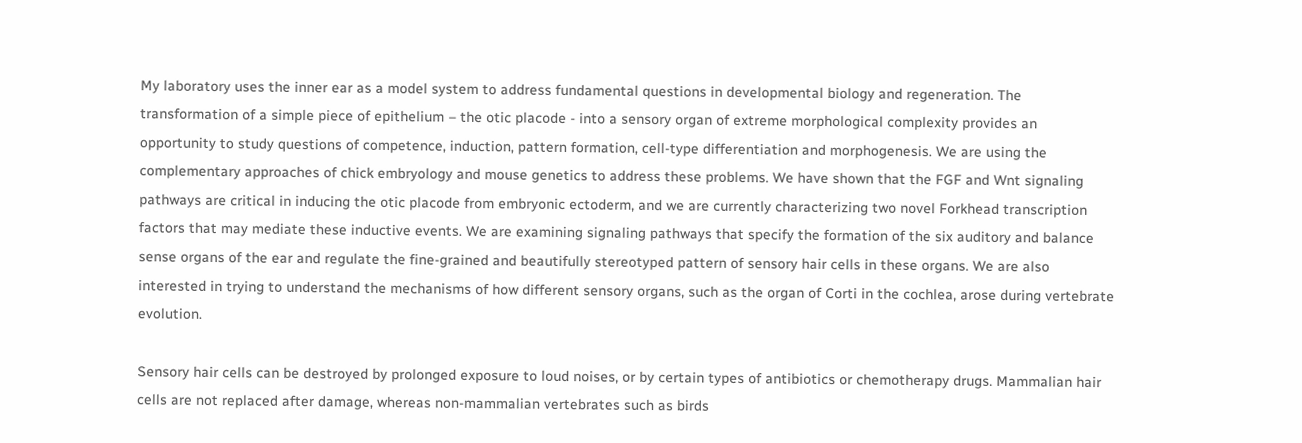My laboratory uses the inner ear as a model system to address fundamental questions in developmental biology and regeneration. The transformation of a simple piece of epithelium – the otic placode - into a sensory organ of extreme morphological complexity provides an opportunity to study questions of competence, induction, pattern formation, cell-type differentiation and morphogenesis. We are using the complementary approaches of chick embryology and mouse genetics to address these problems. We have shown that the FGF and Wnt signaling pathways are critical in inducing the otic placode from embryonic ectoderm, and we are currently characterizing two novel Forkhead transcription factors that may mediate these inductive events. We are examining signaling pathways that specify the formation of the six auditory and balance sense organs of the ear and regulate the fine-grained and beautifully stereotyped pattern of sensory hair cells in these organs. We are also interested in trying to understand the mechanisms of how different sensory organs, such as the organ of Corti in the cochlea, arose during vertebrate evolution.

Sensory hair cells can be destroyed by prolonged exposure to loud noises, or by certain types of antibiotics or chemotherapy drugs. Mammalian hair cells are not replaced after damage, whereas non-mammalian vertebrates such as birds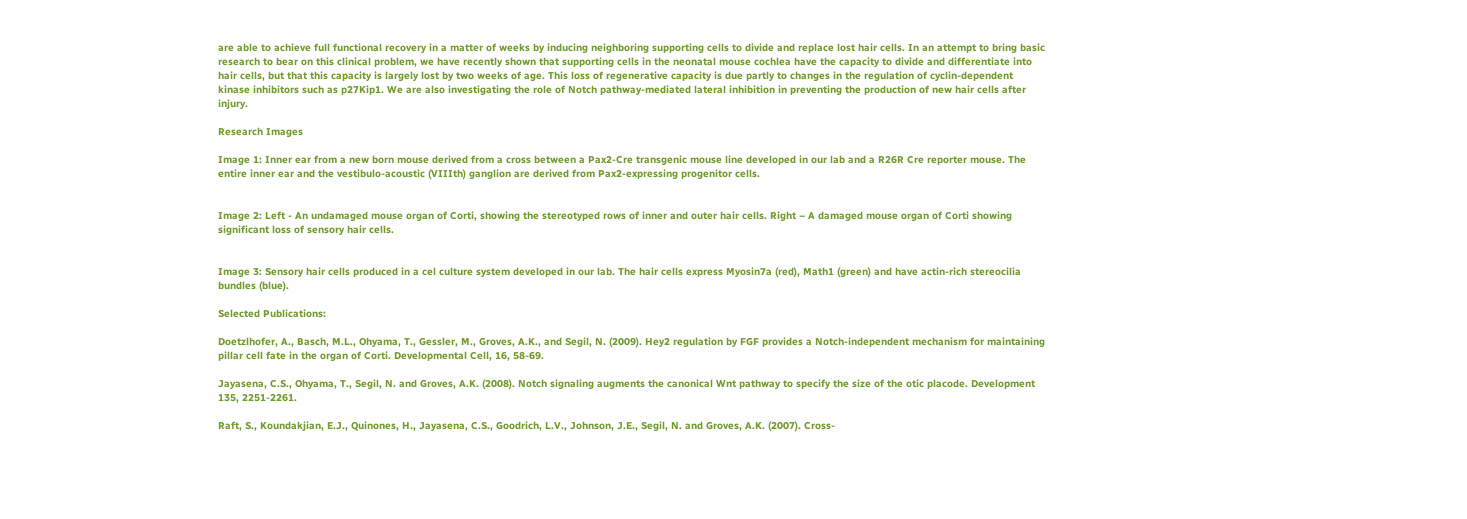are able to achieve full functional recovery in a matter of weeks by inducing neighboring supporting cells to divide and replace lost hair cells. In an attempt to bring basic research to bear on this clinical problem, we have recently shown that supporting cells in the neonatal mouse cochlea have the capacity to divide and differentiate into hair cells, but that this capacity is largely lost by two weeks of age. This loss of regenerative capacity is due partly to changes in the regulation of cyclin-dependent kinase inhibitors such as p27Kip1. We are also investigating the role of Notch pathway-mediated lateral inhibition in preventing the production of new hair cells after injury.

Research Images

Image 1: Inner ear from a new born mouse derived from a cross between a Pax2-Cre transgenic mouse line developed in our lab and a R26R Cre reporter mouse. The entire inner ear and the vestibulo-acoustic (VIIIth) ganglion are derived from Pax2-expressing progenitor cells.


Image 2: Left - An undamaged mouse organ of Corti, showing the stereotyped rows of inner and outer hair cells. Right – A damaged mouse organ of Corti showing significant loss of sensory hair cells.


Image 3: Sensory hair cells produced in a cel culture system developed in our lab. The hair cells express Myosin7a (red), Math1 (green) and have actin-rich stereocilia bundles (blue).

Selected Publications:

Doetzlhofer, A., Basch, M.L., Ohyama, T., Gessler, M., Groves, A.K., and Segil, N. (2009). Hey2 regulation by FGF provides a Notch-independent mechanism for maintaining pillar cell fate in the organ of Corti. Developmental Cell, 16, 58-69.

Jayasena, C.S., Ohyama, T., Segil, N. and Groves, A.K. (2008). Notch signaling augments the canonical Wnt pathway to specify the size of the otic placode. Development 135, 2251-2261.

Raft, S., Koundakjian, E.J., Quinones, H., Jayasena, C.S., Goodrich, L.V., Johnson, J.E., Segil, N. and Groves, A.K. (2007). Cross-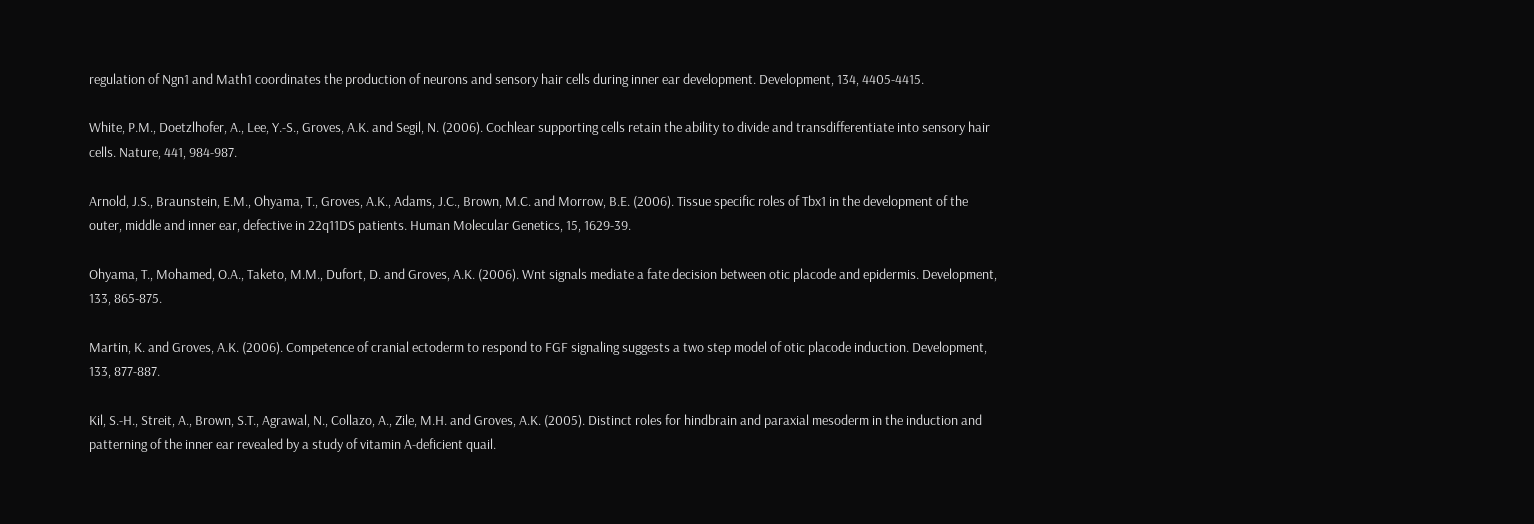regulation of Ngn1 and Math1 coordinates the production of neurons and sensory hair cells during inner ear development. Development, 134, 4405-4415.

White, P.M., Doetzlhofer, A., Lee, Y.-S., Groves, A.K. and Segil, N. (2006). Cochlear supporting cells retain the ability to divide and transdifferentiate into sensory hair cells. Nature, 441, 984-987.

Arnold, J.S., Braunstein, E.M., Ohyama, T., Groves, A.K., Adams, J.C., Brown, M.C. and Morrow, B.E. (2006). Tissue specific roles of Tbx1 in the development of the outer, middle and inner ear, defective in 22q11DS patients. Human Molecular Genetics, 15, 1629-39.

Ohyama, T., Mohamed, O.A., Taketo, M.M., Dufort, D. and Groves, A.K. (2006). Wnt signals mediate a fate decision between otic placode and epidermis. Development, 133, 865-875.

Martin, K. and Groves, A.K. (2006). Competence of cranial ectoderm to respond to FGF signaling suggests a two step model of otic placode induction. Development, 133, 877-887.

Kil, S.-H., Streit, A., Brown, S.T., Agrawal, N., Collazo, A., Zile, M.H. and Groves, A.K. (2005). Distinct roles for hindbrain and paraxial mesoderm in the induction and patterning of the inner ear revealed by a study of vitamin A-deficient quail.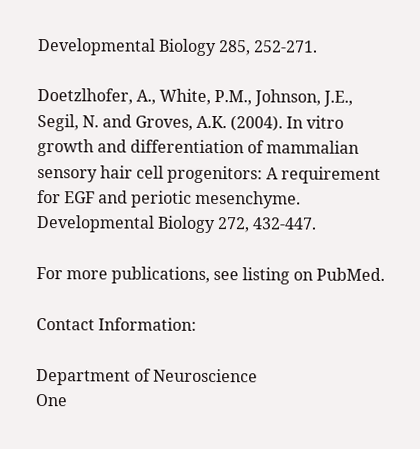Developmental Biology 285, 252-271.

Doetzlhofer, A., White, P.M., Johnson, J.E., Segil, N. and Groves, A.K. (2004). In vitro growth and differentiation of mammalian sensory hair cell progenitors: A requirement for EGF and periotic mesenchyme. Developmental Biology 272, 432-447.

For more publications, see listing on PubMed.

Contact Information:

Department of Neuroscience
One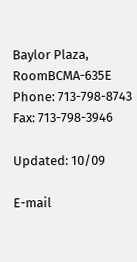Baylor Plaza, RoomBCMA-635E
Phone: 713-798-8743
Fax: 713-798-3946

Updated: 10/09

E-mail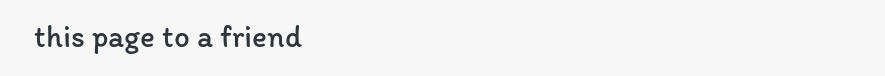this page to a friend